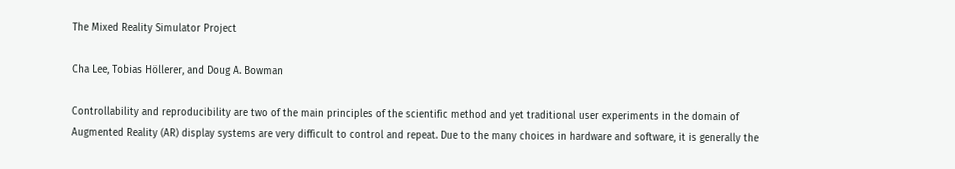The Mixed Reality Simulator Project

Cha Lee, Tobias Höllerer, and Doug A. Bowman

Controllability and reproducibility are two of the main principles of the scientific method and yet traditional user experiments in the domain of Augmented Reality (AR) display systems are very difficult to control and repeat. Due to the many choices in hardware and software, it is generally the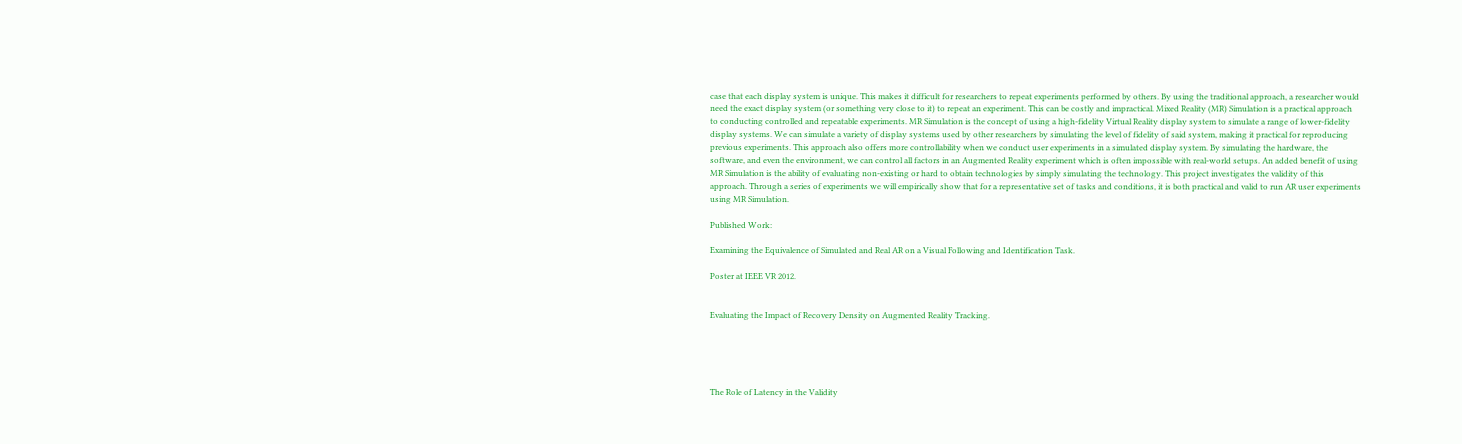case that each display system is unique. This makes it difficult for researchers to repeat experiments performed by others. By using the traditional approach, a researcher would need the exact display system (or something very close to it) to repeat an experiment. This can be costly and impractical. Mixed Reality (MR) Simulation is a practical approach to conducting controlled and repeatable experiments. MR Simulation is the concept of using a high-fidelity Virtual Reality display system to simulate a range of lower-fidelity display systems. We can simulate a variety of display systems used by other researchers by simulating the level of fidelity of said system, making it practical for reproducing previous experiments. This approach also offers more controllability when we conduct user experiments in a simulated display system. By simulating the hardware, the software, and even the environment, we can control all factors in an Augmented Reality experiment which is often impossible with real-world setups. An added benefit of using MR Simulation is the ability of evaluating non-existing or hard to obtain technologies by simply simulating the technology. This project investigates the validity of this approach. Through a series of experiments we will empirically show that for a representative set of tasks and conditions, it is both practical and valid to run AR user experiments using MR Simulation.

Published Work:

Examining the Equivalence of Simulated and Real AR on a Visual Following and Identification Task.

Poster at IEEE VR 2012.


Evaluating the Impact of Recovery Density on Augmented Reality Tracking.





The Role of Latency in the Validity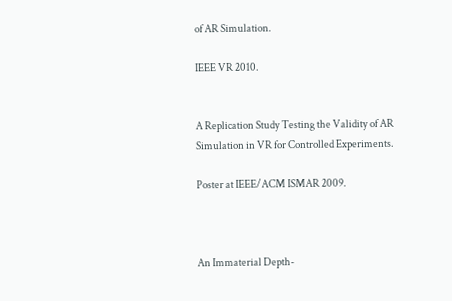of AR Simulation.

IEEE VR 2010.


A Replication Study Testing the Validity of AR Simulation in VR for Controlled Experiments.

Poster at IEEE/ACM ISMAR 2009.



An Immaterial Depth-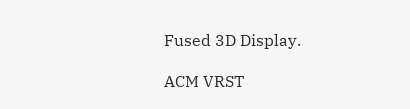Fused 3D Display.

ACM VRST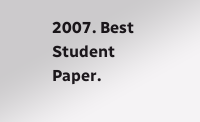2007. Best Student Paper.